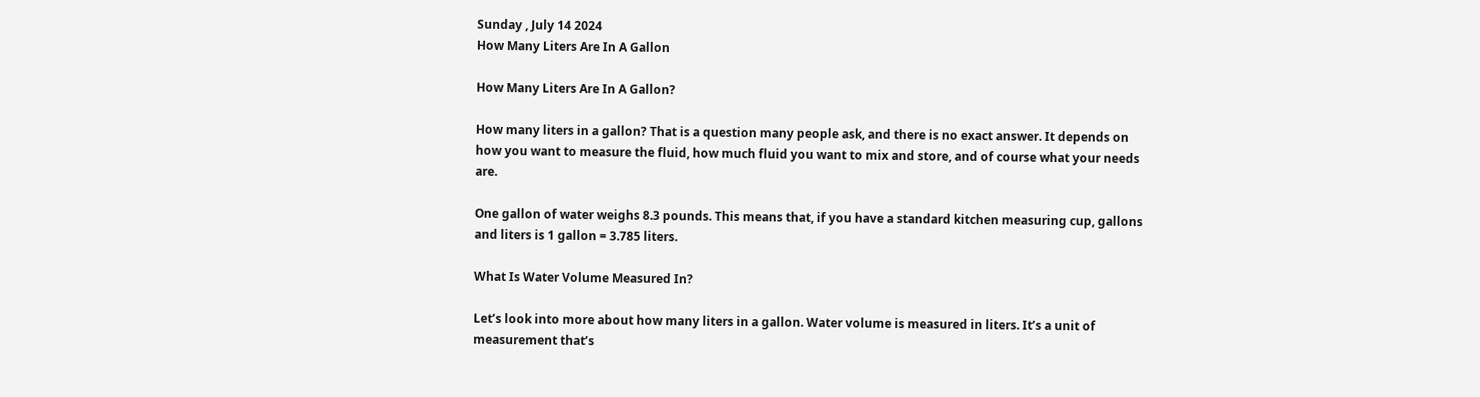Sunday , July 14 2024
How Many Liters Are In A Gallon

How Many Liters Are In A Gallon?

How many liters in a gallon? That is a question many people ask, and there is no exact answer. It depends on how you want to measure the fluid, how much fluid you want to mix and store, and of course what your needs are.

One gallon of water weighs 8.3 pounds. This means that, if you have a standard kitchen measuring cup, gallons and liters is 1 gallon = 3.785 liters.

What Is Water Volume Measured In?

Let’s look into more about how many liters in a gallon. Water volume is measured in liters. It’s a unit of measurement that’s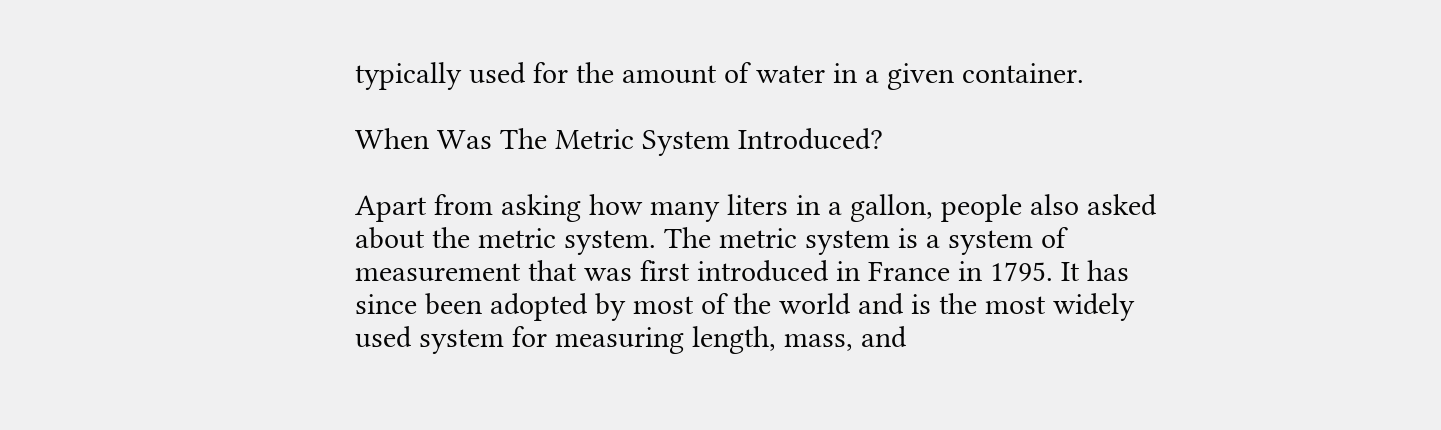typically used for the amount of water in a given container.

When Was The Metric System Introduced?

Apart from asking how many liters in a gallon, people also asked about the metric system. The metric system is a system of measurement that was first introduced in France in 1795. It has since been adopted by most of the world and is the most widely used system for measuring length, mass, and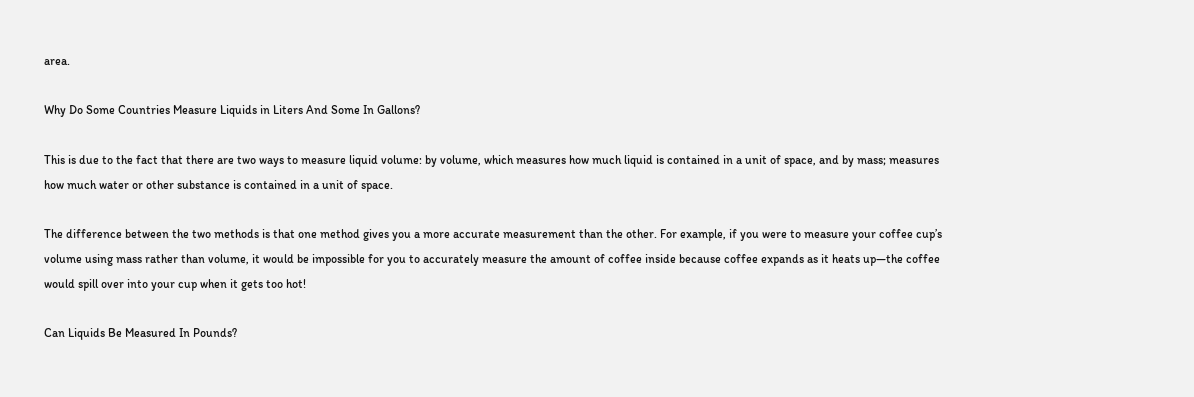area.

Why Do Some Countries Measure Liquids in Liters And Some In Gallons?

This is due to the fact that there are two ways to measure liquid volume: by volume, which measures how much liquid is contained in a unit of space, and by mass; measures how much water or other substance is contained in a unit of space.

The difference between the two methods is that one method gives you a more accurate measurement than the other. For example, if you were to measure your coffee cup’s volume using mass rather than volume, it would be impossible for you to accurately measure the amount of coffee inside because coffee expands as it heats up—the coffee would spill over into your cup when it gets too hot!

Can Liquids Be Measured In Pounds?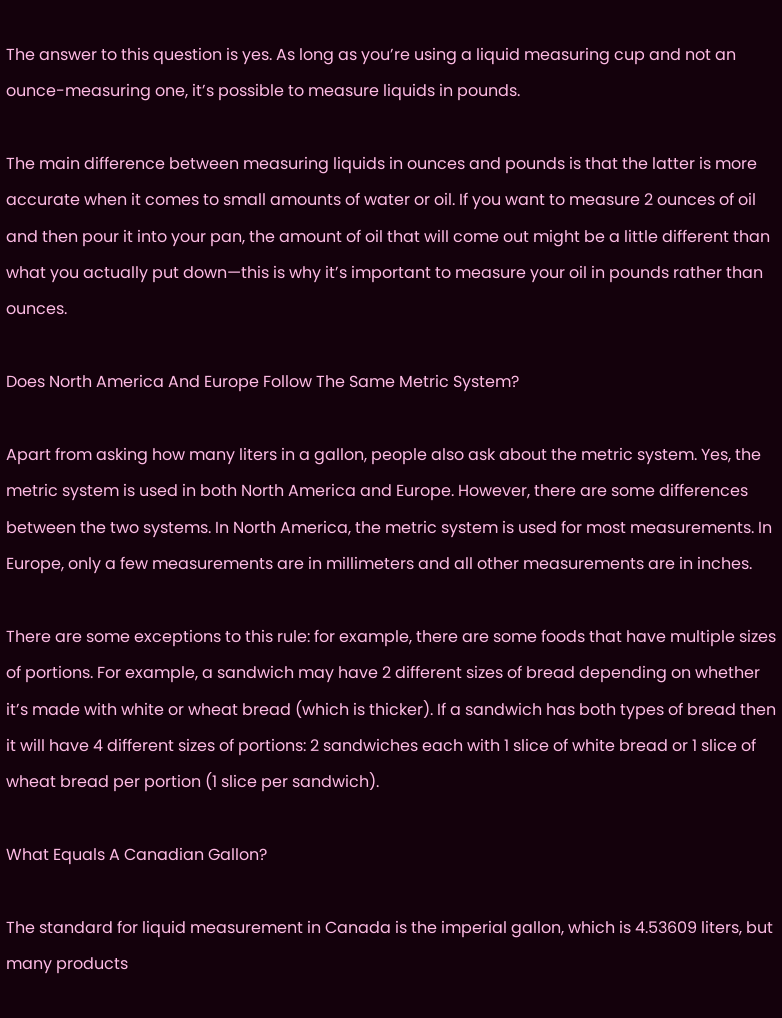The answer to this question is yes. As long as you’re using a liquid measuring cup and not an ounce-measuring one, it’s possible to measure liquids in pounds.

The main difference between measuring liquids in ounces and pounds is that the latter is more accurate when it comes to small amounts of water or oil. If you want to measure 2 ounces of oil and then pour it into your pan, the amount of oil that will come out might be a little different than what you actually put down—this is why it’s important to measure your oil in pounds rather than ounces.

Does North America And Europe Follow The Same Metric System?

Apart from asking how many liters in a gallon, people also ask about the metric system. Yes, the metric system is used in both North America and Europe. However, there are some differences between the two systems. In North America, the metric system is used for most measurements. In Europe, only a few measurements are in millimeters and all other measurements are in inches.

There are some exceptions to this rule: for example, there are some foods that have multiple sizes of portions. For example, a sandwich may have 2 different sizes of bread depending on whether it’s made with white or wheat bread (which is thicker). If a sandwich has both types of bread then it will have 4 different sizes of portions: 2 sandwiches each with 1 slice of white bread or 1 slice of wheat bread per portion (1 slice per sandwich).

What Equals A Canadian Gallon?

The standard for liquid measurement in Canada is the imperial gallon, which is 4.53609 liters, but many products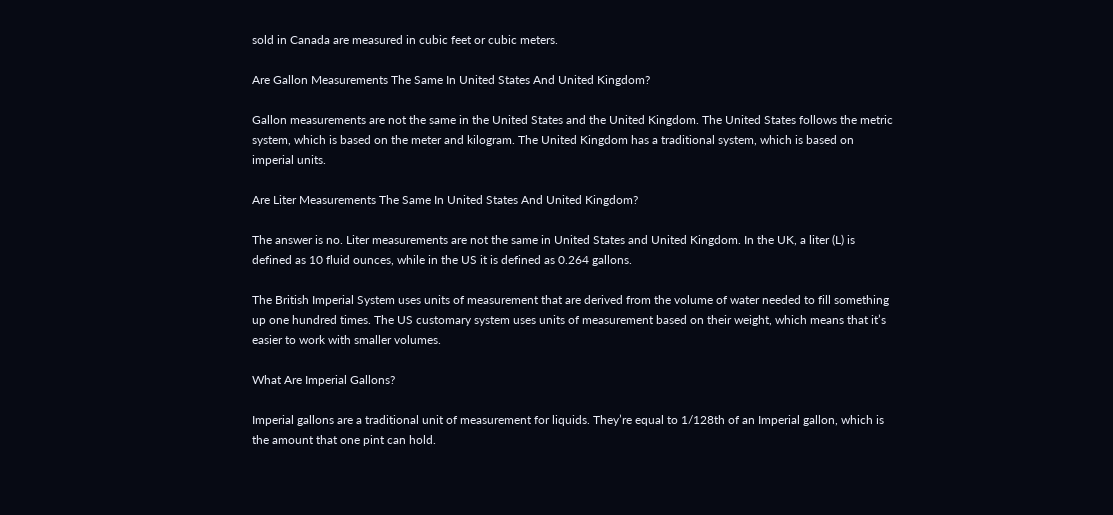sold in Canada are measured in cubic feet or cubic meters.

Are Gallon Measurements The Same In United States And United Kingdom?

Gallon measurements are not the same in the United States and the United Kingdom. The United States follows the metric system, which is based on the meter and kilogram. The United Kingdom has a traditional system, which is based on imperial units.

Are Liter Measurements The Same In United States And United Kingdom?

The answer is no. Liter measurements are not the same in United States and United Kingdom. In the UK, a liter (L) is defined as 10 fluid ounces, while in the US it is defined as 0.264 gallons.

The British Imperial System uses units of measurement that are derived from the volume of water needed to fill something up one hundred times. The US customary system uses units of measurement based on their weight, which means that it’s easier to work with smaller volumes.

What Are Imperial Gallons?

Imperial gallons are a traditional unit of measurement for liquids. They’re equal to 1/128th of an Imperial gallon, which is the amount that one pint can hold.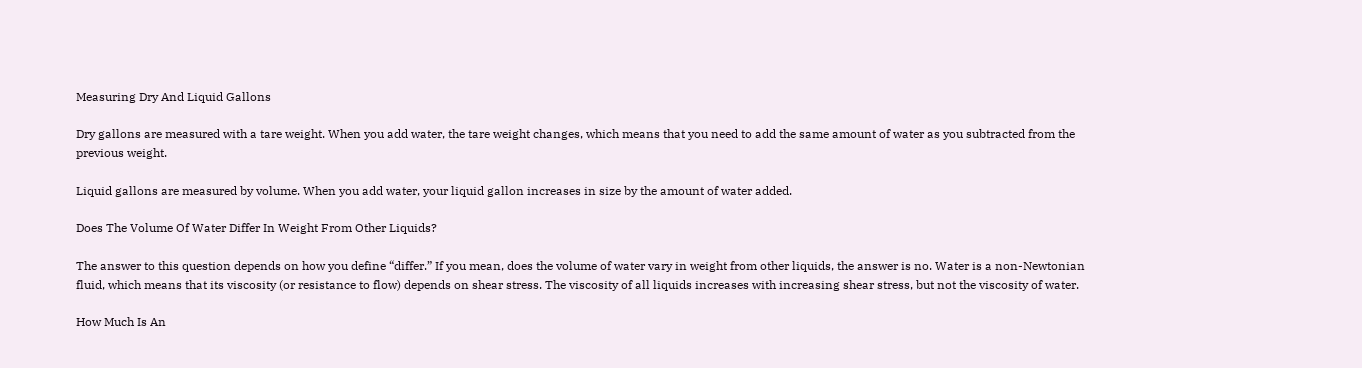Measuring Dry And Liquid Gallons

Dry gallons are measured with a tare weight. When you add water, the tare weight changes, which means that you need to add the same amount of water as you subtracted from the previous weight.

Liquid gallons are measured by volume. When you add water, your liquid gallon increases in size by the amount of water added.

Does The Volume Of Water Differ In Weight From Other Liquids?

The answer to this question depends on how you define “differ.” If you mean, does the volume of water vary in weight from other liquids, the answer is no. Water is a non-Newtonian fluid, which means that its viscosity (or resistance to flow) depends on shear stress. The viscosity of all liquids increases with increasing shear stress, but not the viscosity of water.

How Much Is An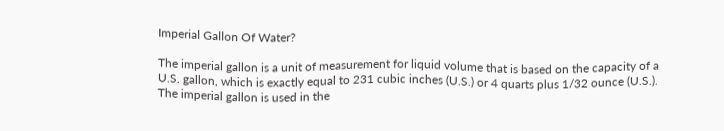Imperial Gallon Of Water?

The imperial gallon is a unit of measurement for liquid volume that is based on the capacity of a U.S. gallon, which is exactly equal to 231 cubic inches (U.S.) or 4 quarts plus 1/32 ounce (U.S.). The imperial gallon is used in the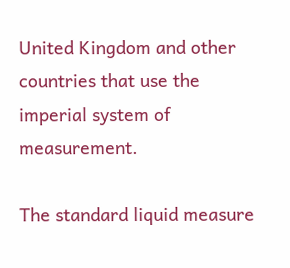United Kingdom and other countries that use the imperial system of measurement.

The standard liquid measure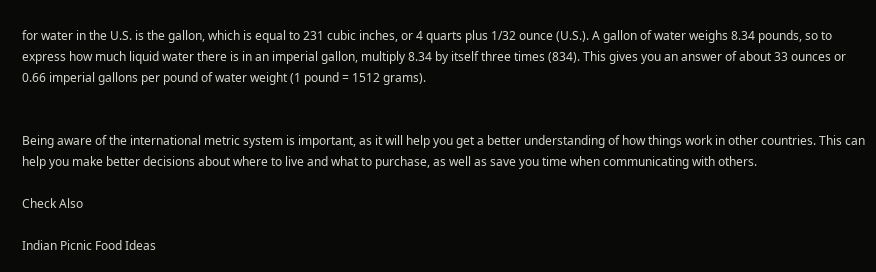for water in the U.S. is the gallon, which is equal to 231 cubic inches, or 4 quarts plus 1/32 ounce (U.S.). A gallon of water weighs 8.34 pounds, so to express how much liquid water there is in an imperial gallon, multiply 8.34 by itself three times (834). This gives you an answer of about 33 ounces or 0.66 imperial gallons per pound of water weight (1 pound = 1512 grams).


Being aware of the international metric system is important, as it will help you get a better understanding of how things work in other countries. This can help you make better decisions about where to live and what to purchase, as well as save you time when communicating with others.

Check Also

Indian Picnic Food Ideas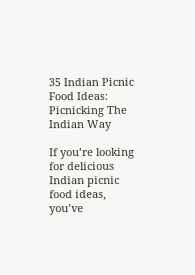35 Indian Picnic Food Ideas: Picnicking The Indian Way

If you’re looking for delicious Indian picnic food ideas, you’ve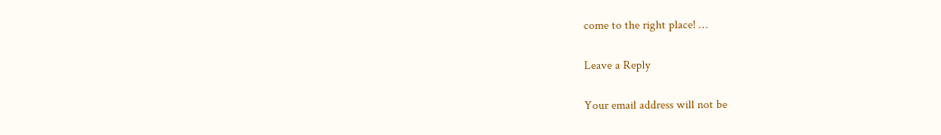come to the right place! …

Leave a Reply

Your email address will not be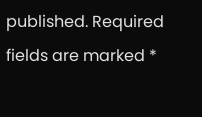published. Required fields are marked *